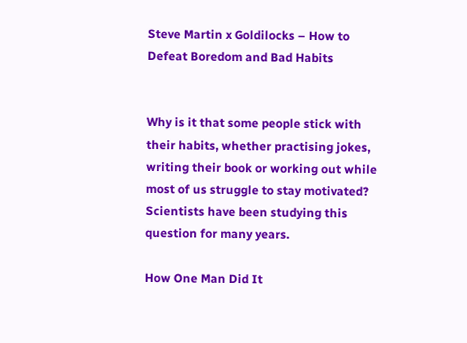Steve Martin x Goldilocks – How to Defeat Boredom and Bad Habits


Why is it that some people stick with their habits, whether practising jokes, writing their book or working out while most of us struggle to stay motivated? Scientists have been studying this question for many years.

How One Man Did It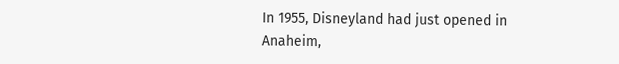In 1955, Disneyland had just opened in Anaheim,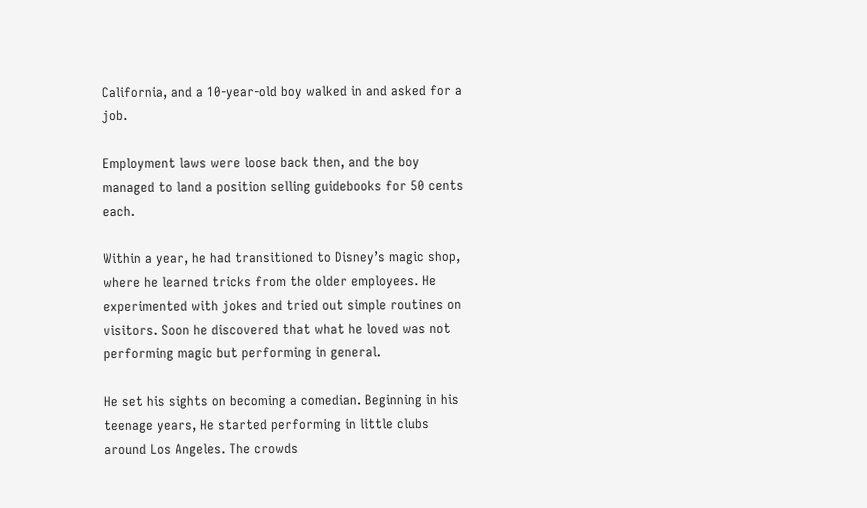California, and a 10-year-old boy walked in and asked for a job.

Employment laws were loose back then, and the boy managed to land a position selling guidebooks for 50 cents each.

Within a year, he had transitioned to Disney’s magic shop, where he learned tricks from the older employees. He experimented with jokes and tried out simple routines on visitors. Soon he discovered that what he loved was not performing magic but performing in general.

He set his sights on becoming a comedian. Beginning in his teenage years, He started performing in little clubs around Los Angeles. The crowds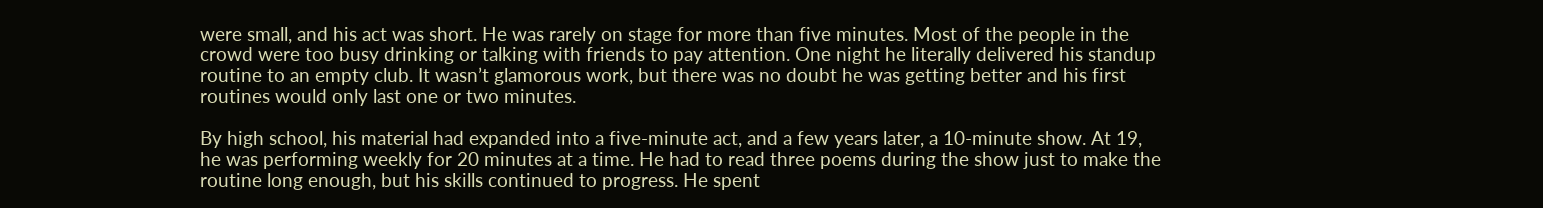were small, and his act was short. He was rarely on stage for more than five minutes. Most of the people in the crowd were too busy drinking or talking with friends to pay attention. One night he literally delivered his standup routine to an empty club. It wasn’t glamorous work, but there was no doubt he was getting better and his first routines would only last one or two minutes.

By high school, his material had expanded into a five-minute act, and a few years later, a 10-minute show. At 19, he was performing weekly for 20 minutes at a time. He had to read three poems during the show just to make the routine long enough, but his skills continued to progress. He spent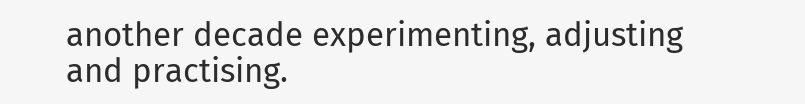another decade experimenting, adjusting and practising.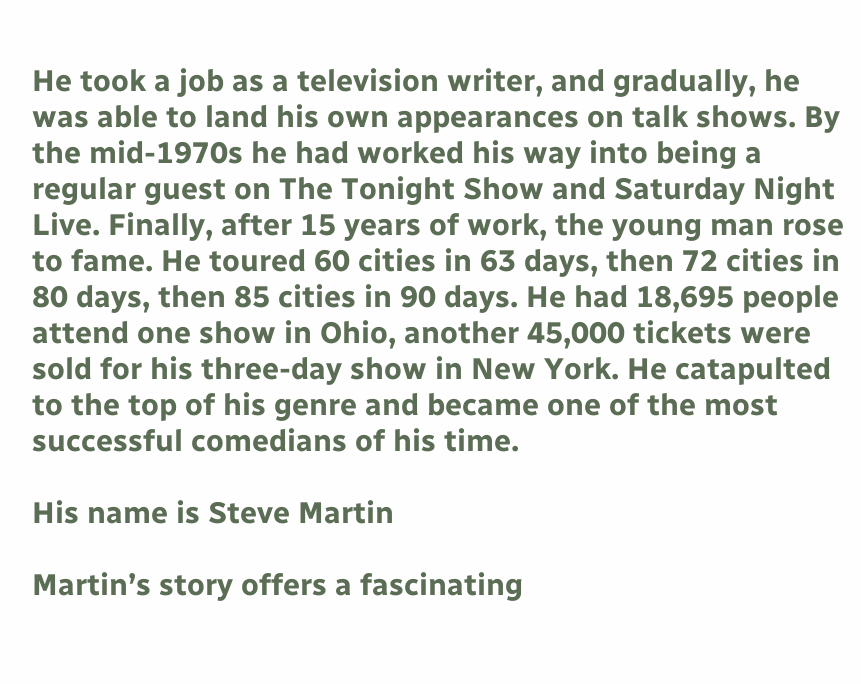He took a job as a television writer, and gradually, he was able to land his own appearances on talk shows. By the mid-1970s he had worked his way into being a regular guest on The Tonight Show and Saturday Night Live. Finally, after 15 years of work, the young man rose to fame. He toured 60 cities in 63 days, then 72 cities in 80 days, then 85 cities in 90 days. He had 18,695 people attend one show in Ohio, another 45,000 tickets were sold for his three-day show in New York. He catapulted to the top of his genre and became one of the most successful comedians of his time.

His name is Steve Martin

Martin’s story offers a fascinating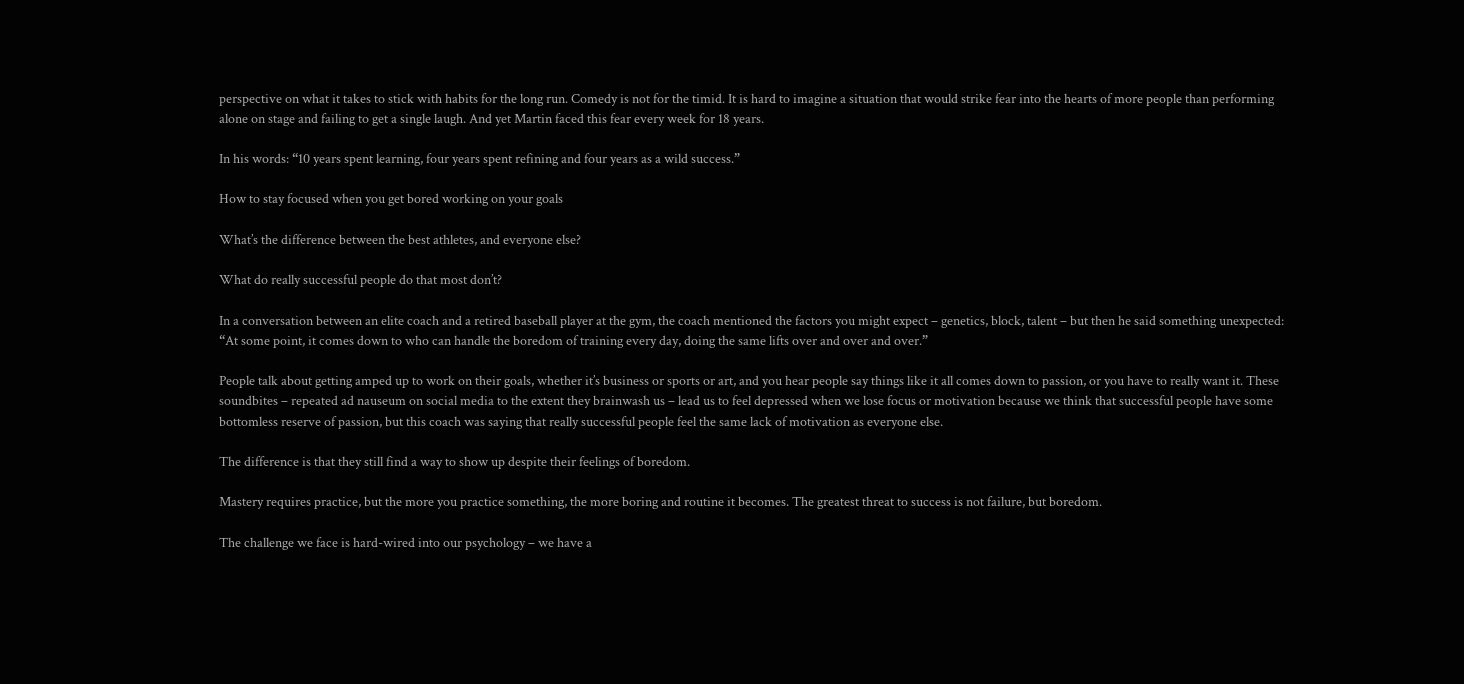perspective on what it takes to stick with habits for the long run. Comedy is not for the timid. It is hard to imagine a situation that would strike fear into the hearts of more people than performing alone on stage and failing to get a single laugh. And yet Martin faced this fear every week for 18 years.

In his words: “10 years spent learning, four years spent refining and four years as a wild success.”

How to stay focused when you get bored working on your goals

What’s the difference between the best athletes, and everyone else?

What do really successful people do that most don’t?

In a conversation between an elite coach and a retired baseball player at the gym, the coach mentioned the factors you might expect – genetics, block, talent – but then he said something unexpected: “At some point, it comes down to who can handle the boredom of training every day, doing the same lifts over and over and over.”

People talk about getting amped up to work on their goals, whether it’s business or sports or art, and you hear people say things like it all comes down to passion, or you have to really want it. These soundbites – repeated ad nauseum on social media to the extent they brainwash us – lead us to feel depressed when we lose focus or motivation because we think that successful people have some bottomless reserve of passion, but this coach was saying that really successful people feel the same lack of motivation as everyone else.

The difference is that they still find a way to show up despite their feelings of boredom.

Mastery requires practice, but the more you practice something, the more boring and routine it becomes. The greatest threat to success is not failure, but boredom.

The challenge we face is hard-wired into our psychology – we have a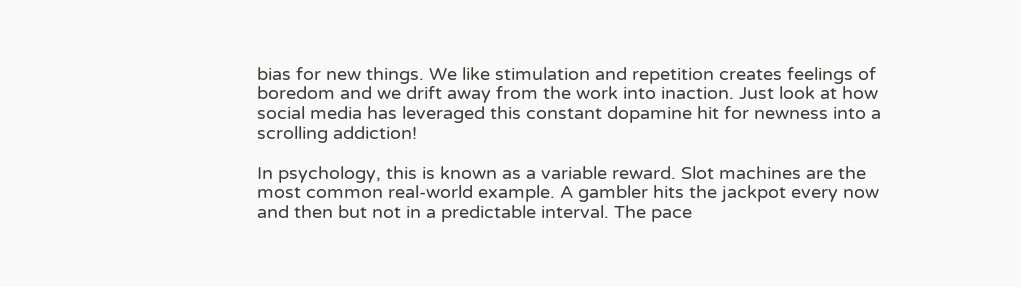bias for new things. We like stimulation and repetition creates feelings of boredom and we drift away from the work into inaction. Just look at how social media has leveraged this constant dopamine hit for newness into a scrolling addiction!

In psychology, this is known as a variable reward. Slot machines are the most common real-world example. A gambler hits the jackpot every now and then but not in a predictable interval. The pace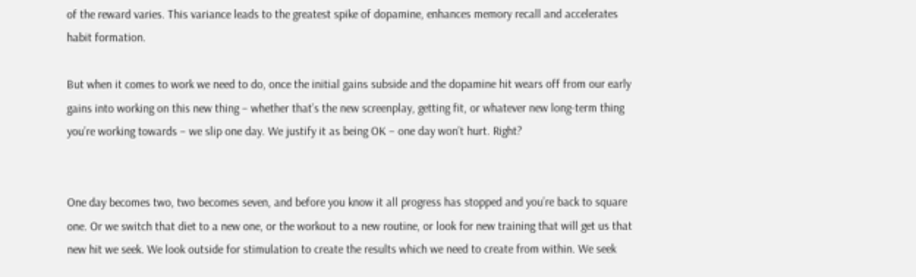of the reward varies. This variance leads to the greatest spike of dopamine, enhances memory recall and accelerates habit formation.

But when it comes to work we need to do, once the initial gains subside and the dopamine hit wears off from our early gains into working on this new thing – whether that’s the new screenplay, getting fit, or whatever new long-term thing you’re working towards – we slip one day. We justify it as being OK – one day won’t hurt. Right?


One day becomes two, two becomes seven, and before you know it all progress has stopped and you’re back to square one. Or we switch that diet to a new one, or the workout to a new routine, or look for new training that will get us that new hit we seek. We look outside for stimulation to create the results which we need to create from within. We seek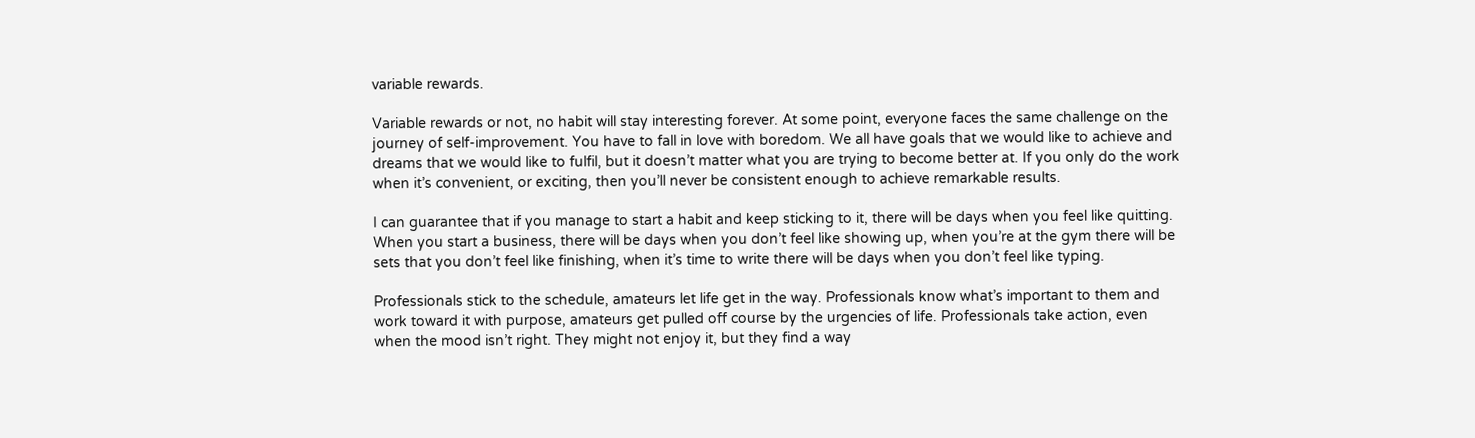variable rewards.

Variable rewards or not, no habit will stay interesting forever. At some point, everyone faces the same challenge on the journey of self-improvement. You have to fall in love with boredom. We all have goals that we would like to achieve and dreams that we would like to fulfil, but it doesn’t matter what you are trying to become better at. If you only do the work when it’s convenient, or exciting, then you’ll never be consistent enough to achieve remarkable results.

I can guarantee that if you manage to start a habit and keep sticking to it, there will be days when you feel like quitting. When you start a business, there will be days when you don’t feel like showing up, when you’re at the gym there will be sets that you don’t feel like finishing, when it’s time to write there will be days when you don’t feel like typing.

Professionals stick to the schedule, amateurs let life get in the way. Professionals know what’s important to them and work toward it with purpose, amateurs get pulled off course by the urgencies of life. Professionals take action, even when the mood isn’t right. They might not enjoy it, but they find a way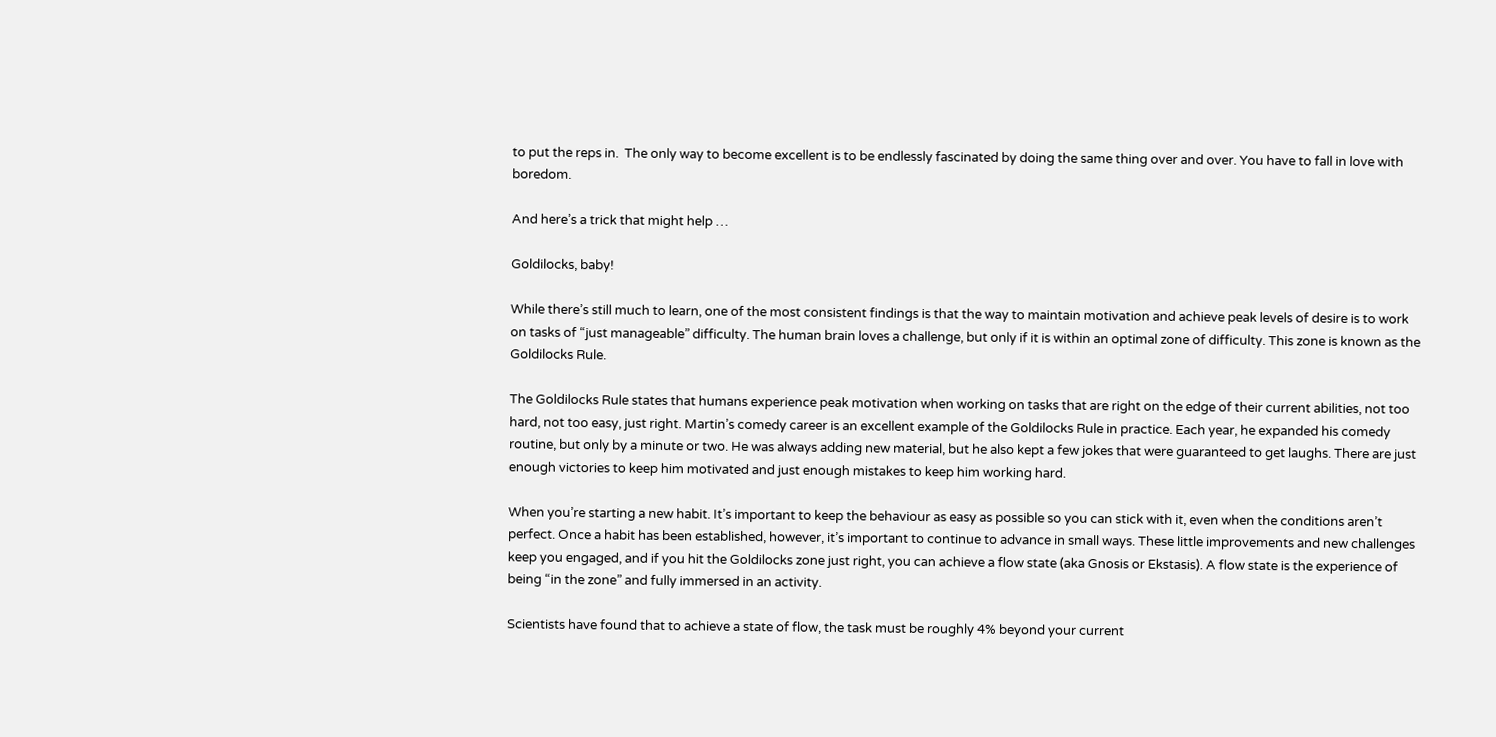to put the reps in.  The only way to become excellent is to be endlessly fascinated by doing the same thing over and over. You have to fall in love with boredom.

And here’s a trick that might help …

Goldilocks, baby!

While there’s still much to learn, one of the most consistent findings is that the way to maintain motivation and achieve peak levels of desire is to work on tasks of “just manageable” difficulty. The human brain loves a challenge, but only if it is within an optimal zone of difficulty. This zone is known as the Goldilocks Rule.

The Goldilocks Rule states that humans experience peak motivation when working on tasks that are right on the edge of their current abilities, not too hard, not too easy, just right. Martin’s comedy career is an excellent example of the Goldilocks Rule in practice. Each year, he expanded his comedy routine, but only by a minute or two. He was always adding new material, but he also kept a few jokes that were guaranteed to get laughs. There are just enough victories to keep him motivated and just enough mistakes to keep him working hard.

When you’re starting a new habit. It’s important to keep the behaviour as easy as possible so you can stick with it, even when the conditions aren’t perfect. Once a habit has been established, however, it’s important to continue to advance in small ways. These little improvements and new challenges keep you engaged, and if you hit the Goldilocks zone just right, you can achieve a flow state (aka Gnosis or Ekstasis). A flow state is the experience of being “in the zone” and fully immersed in an activity.

Scientists have found that to achieve a state of flow, the task must be roughly 4% beyond your current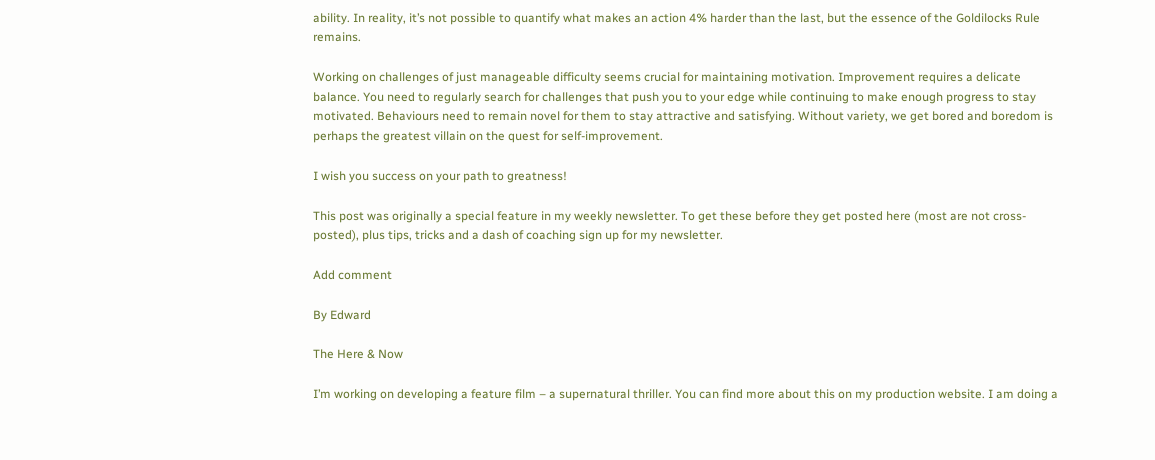ability. In reality, it’s not possible to quantify what makes an action 4% harder than the last, but the essence of the Goldilocks Rule remains.

Working on challenges of just manageable difficulty seems crucial for maintaining motivation. Improvement requires a delicate balance. You need to regularly search for challenges that push you to your edge while continuing to make enough progress to stay motivated. Behaviours need to remain novel for them to stay attractive and satisfying. Without variety, we get bored and boredom is perhaps the greatest villain on the quest for self-improvement.

I wish you success on your path to greatness!

This post was originally a special feature in my weekly newsletter. To get these before they get posted here (most are not cross-posted), plus tips, tricks and a dash of coaching sign up for my newsletter.

Add comment

By Edward

The Here & Now

I’m working on developing a feature film – a supernatural thriller. You can find more about this on my production website. I am doing a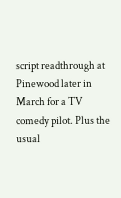script readthrough at Pinewood later in March for a TV comedy pilot. Plus the usual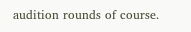audition rounds of course.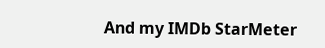And my IMDb StarMeter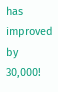has improved by 30,000!